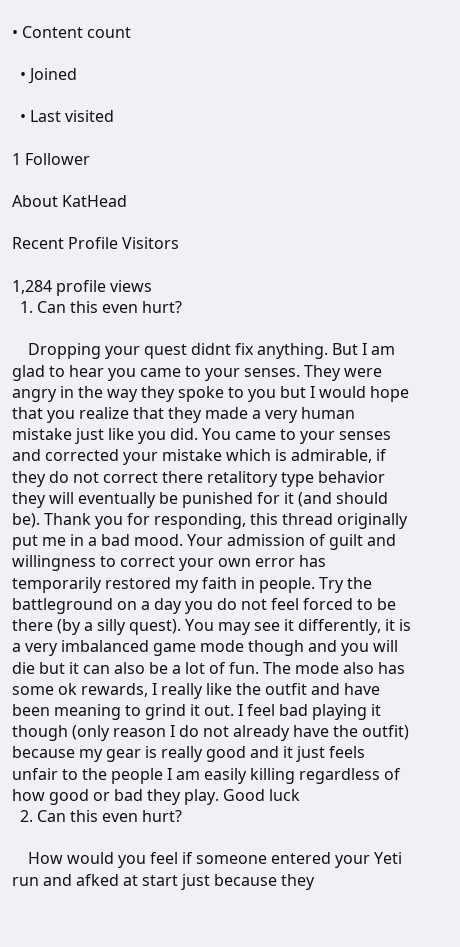• Content count

  • Joined

  • Last visited

1 Follower

About KatHead

Recent Profile Visitors

1,284 profile views
  1. Can this even hurt?

    Dropping your quest didnt fix anything. But I am glad to hear you came to your senses. They were angry in the way they spoke to you but I would hope that you realize that they made a very human mistake just like you did. You came to your senses and corrected your mistake which is admirable, if they do not correct there retalitory type behavior they will eventually be punished for it (and should be). Thank you for responding, this thread originally put me in a bad mood. Your admission of guilt and willingness to correct your own error has temporarily restored my faith in people. Try the battleground on a day you do not feel forced to be there (by a silly quest). You may see it differently, it is a very imbalanced game mode though and you will die but it can also be a lot of fun. The mode also has some ok rewards, I really like the outfit and have been meaning to grind it out. I feel bad playing it though (only reason I do not already have the outfit) because my gear is really good and it just feels unfair to the people I am easily killing regardless of how good or bad they play. Good luck
  2. Can this even hurt?

    How would you feel if someone entered your Yeti run and afked at start just because they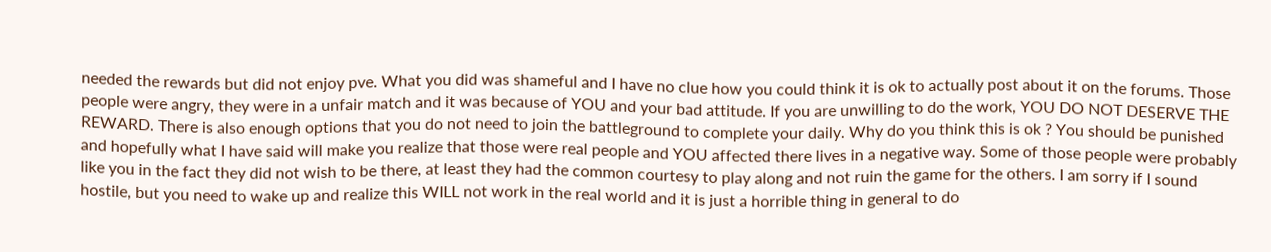needed the rewards but did not enjoy pve. What you did was shameful and I have no clue how you could think it is ok to actually post about it on the forums. Those people were angry, they were in a unfair match and it was because of YOU and your bad attitude. If you are unwilling to do the work, YOU DO NOT DESERVE THE REWARD. There is also enough options that you do not need to join the battleground to complete your daily. Why do you think this is ok ? You should be punished and hopefully what I have said will make you realize that those were real people and YOU affected there lives in a negative way. Some of those people were probably like you in the fact they did not wish to be there, at least they had the common courtesy to play along and not ruin the game for the others. I am sorry if I sound hostile, but you need to wake up and realize this WILL not work in the real world and it is just a horrible thing in general to do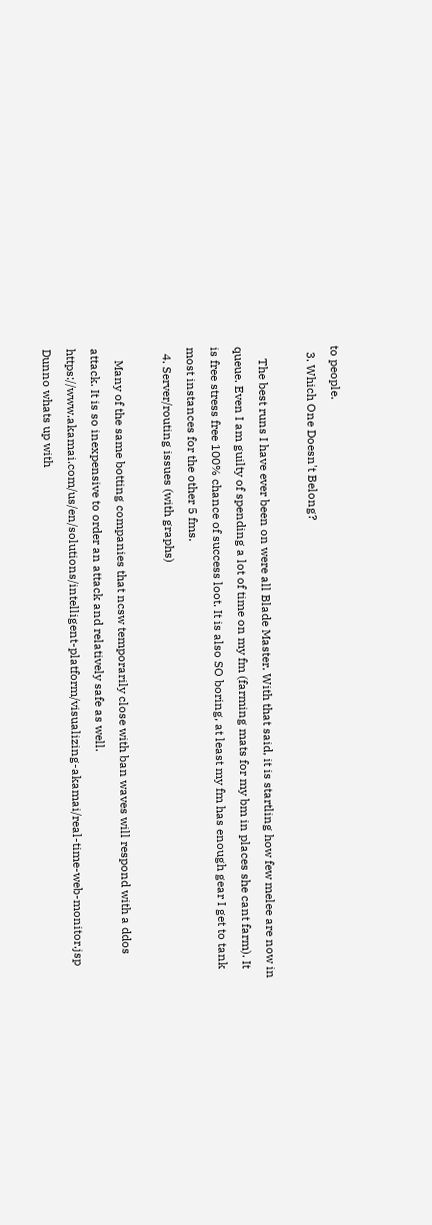to people.
  3. Which One Doesn't Belong?

    The best runs I have ever been on were all Blade Master. With that said, it is startling how few melee are now in queue. Even I am guilty of spending a lot of time on my fm (farming mats for my bm in places she cant farm). It is free stress free 100% chance of success loot. It is also SO boring, at least my fm has enough gear I get to tank most instances for the other 5 fms.
  4. Server/routing issues (with graphs)

    Many of the same botting companies that ncsw temporarily close with ban waves will respond with a ddos attack. It is so inexpensive to order an attack and relatively safe as well. https://www.akamai.com/us/en/solutions/intelligent-platform/visualizing-akamai/real-time-web-monitor.jsp Dunno whats up with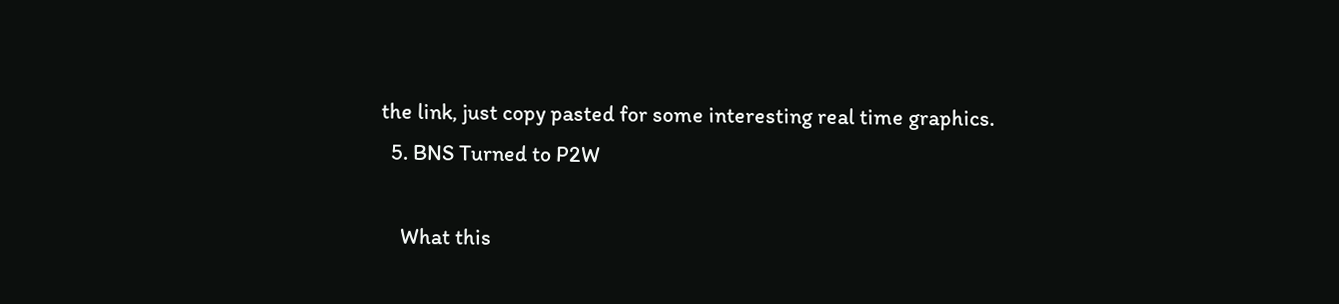the link, just copy pasted for some interesting real time graphics.
  5. BNS Turned to P2W

    What this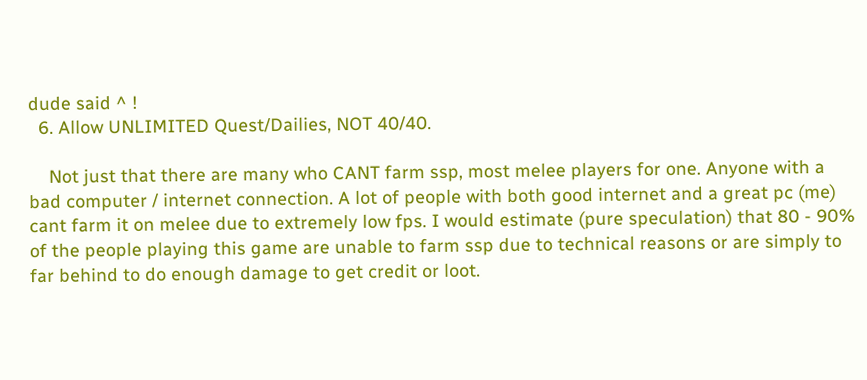dude said ^ !
  6. Allow UNLIMITED Quest/Dailies, NOT 40/40.

    Not just that there are many who CANT farm ssp, most melee players for one. Anyone with a bad computer / internet connection. A lot of people with both good internet and a great pc (me) cant farm it on melee due to extremely low fps. I would estimate (pure speculation) that 80 - 90% of the people playing this game are unable to farm ssp due to technical reasons or are simply to far behind to do enough damage to get credit or loot.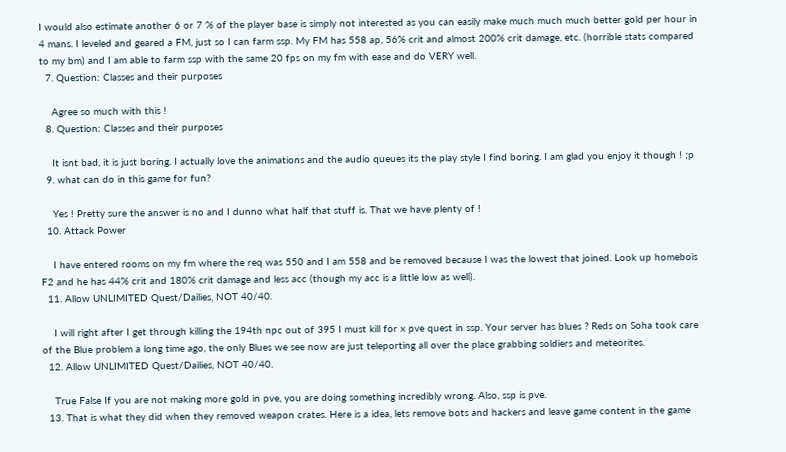I would also estimate another 6 or 7 % of the player base is simply not interested as you can easily make much much much better gold per hour in 4 mans. I leveled and geared a FM, just so I can farm ssp. My FM has 558 ap, 56% crit and almost 200% crit damage, etc. (horrible stats compared to my bm) and I am able to farm ssp with the same 20 fps on my fm with ease and do VERY well.
  7. Question: Classes and their purposes

    Agree so much with this !
  8. Question: Classes and their purposes

    It isnt bad, it is just boring. I actually love the animations and the audio queues its the play style I find boring. I am glad you enjoy it though ! ;p
  9. what can do in this game for fun?

    Yes ! Pretty sure the answer is no and I dunno what half that stuff is. That we have plenty of !
  10. Attack Power

    I have entered rooms on my fm where the req was 550 and I am 558 and be removed because I was the lowest that joined. Look up homebois F2 and he has 44% crit and 180% crit damage and less acc (though my acc is a little low as well).
  11. Allow UNLIMITED Quest/Dailies, NOT 40/40.

    I will right after I get through killing the 194th npc out of 395 I must kill for x pve quest in ssp. Your server has blues ? Reds on Soha took care of the Blue problem a long time ago, the only Blues we see now are just teleporting all over the place grabbing soldiers and meteorites.
  12. Allow UNLIMITED Quest/Dailies, NOT 40/40.

    True False If you are not making more gold in pve, you are doing something incredibly wrong. Also, ssp is pve.
  13. That is what they did when they removed weapon crates. Here is a idea, lets remove bots and hackers and leave game content in the game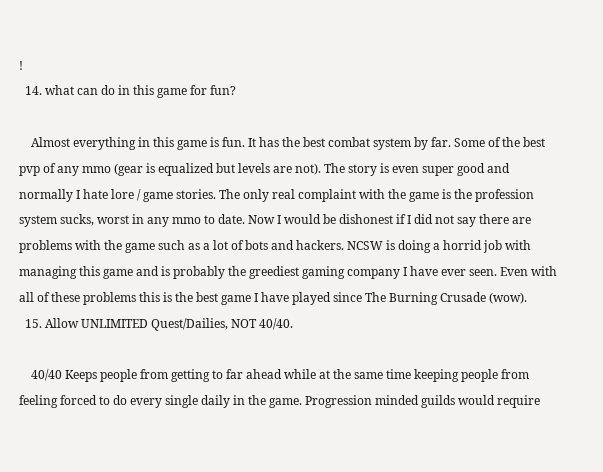!
  14. what can do in this game for fun?

    Almost everything in this game is fun. It has the best combat system by far. Some of the best pvp of any mmo (gear is equalized but levels are not). The story is even super good and normally I hate lore / game stories. The only real complaint with the game is the profession system sucks, worst in any mmo to date. Now I would be dishonest if I did not say there are problems with the game such as a lot of bots and hackers. NCSW is doing a horrid job with managing this game and is probably the greediest gaming company I have ever seen. Even with all of these problems this is the best game I have played since The Burning Crusade (wow).
  15. Allow UNLIMITED Quest/Dailies, NOT 40/40.

    40/40 Keeps people from getting to far ahead while at the same time keeping people from feeling forced to do every single daily in the game. Progression minded guilds would require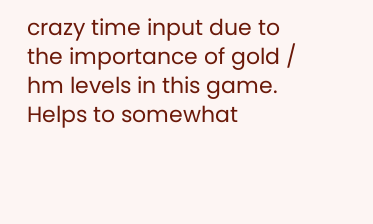crazy time input due to the importance of gold / hm levels in this game. Helps to somewhat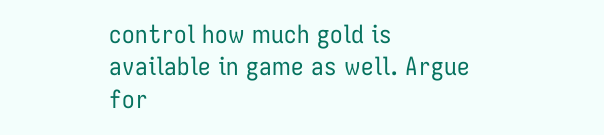control how much gold is available in game as well. Argue for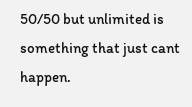50/50 but unlimited is something that just cant happen.